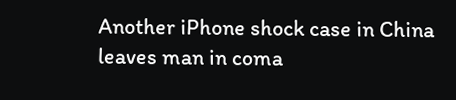Another iPhone shock case in China leaves man in coma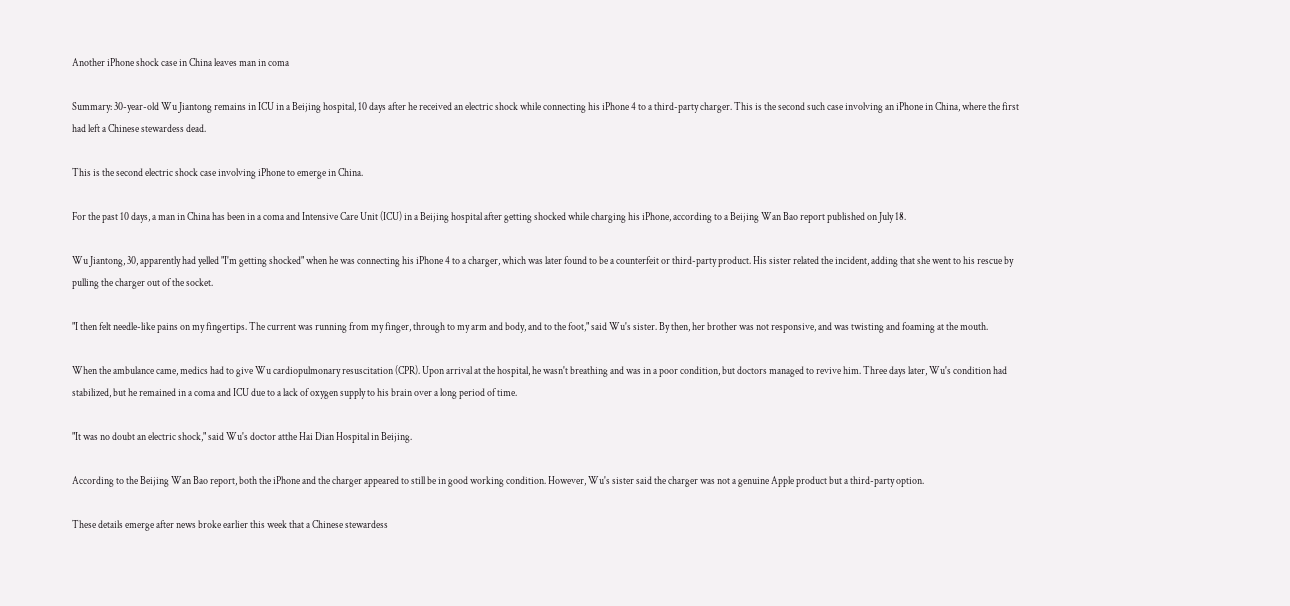Another iPhone shock case in China leaves man in coma

Summary: 30-year-old Wu Jiantong remains in ICU in a Beijing hospital, 10 days after he received an electric shock while connecting his iPhone 4 to a third-party charger. This is the second such case involving an iPhone in China, where the first had left a Chinese stewardess dead.

This is the second electric shock case involving iPhone to emerge in China.

For the past 10 days, a man in China has been in a coma and Intensive Care Unit (ICU) in a Beijing hospital after getting shocked while charging his iPhone, according to a Beijing Wan Bao report published on July 18.

Wu Jiantong, 30, apparently had yelled "I'm getting shocked" when he was connecting his iPhone 4 to a charger, which was later found to be a counterfeit or third-party product. His sister related the incident, adding that she went to his rescue by pulling the charger out of the socket.

"I then felt needle-like pains on my fingertips. The current was running from my finger, through to my arm and body, and to the foot," said Wu's sister. By then, her brother was not responsive, and was twisting and foaming at the mouth.

When the ambulance came, medics had to give Wu cardiopulmonary resuscitation (CPR). Upon arrival at the hospital, he wasn't breathing and was in a poor condition, but doctors managed to revive him. Three days later, Wu's condition had stabilized, but he remained in a coma and ICU due to a lack of oxygen supply to his brain over a long period of time.

"It was no doubt an electric shock," said Wu's doctor atthe Hai Dian Hospital in Beijing.

According to the Beijing Wan Bao report, both the iPhone and the charger appeared to still be in good working condition. However, Wu's sister said the charger was not a genuine Apple product but a third-party option.

These details emerge after news broke earlier this week that a Chinese stewardess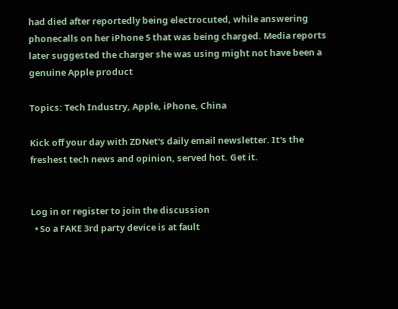had died after reportedly being electrocuted, while answering phonecalls on her iPhone 5 that was being charged. Media reports later suggested the charger she was using might not have been a genuine Apple product

Topics: Tech Industry, Apple, iPhone, China

Kick off your day with ZDNet's daily email newsletter. It's the freshest tech news and opinion, served hot. Get it.


Log in or register to join the discussion
  • So a FAKE 3rd party device is at fault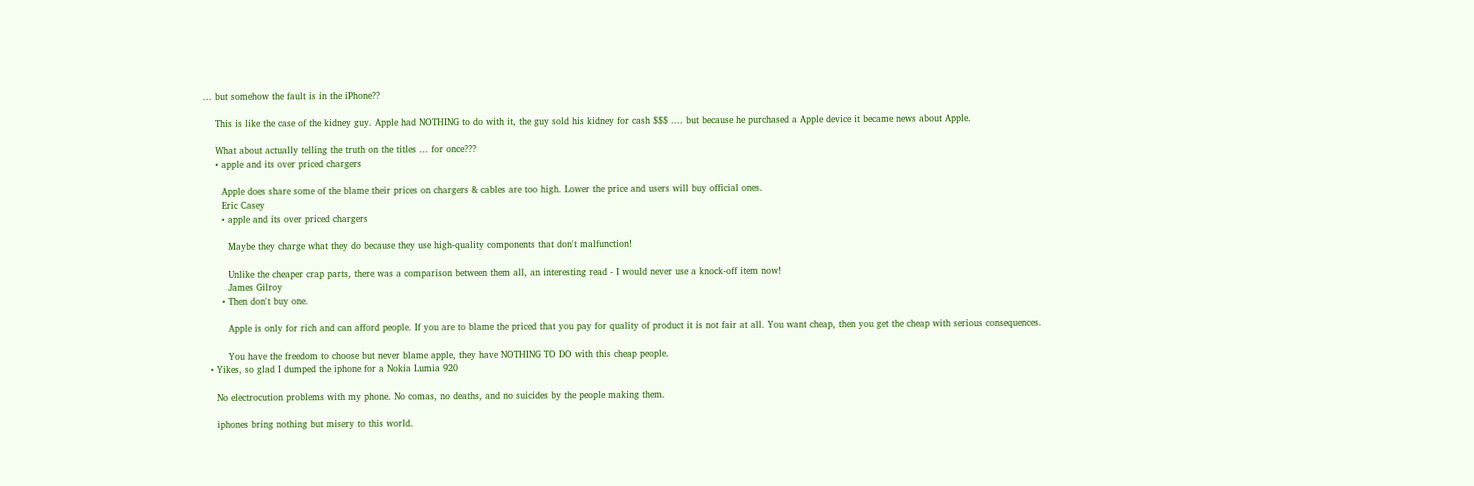... but somehow the fault is in the iPhone??

    This is like the case of the kidney guy. Apple had NOTHING to do with it, the guy sold his kidney for cash $$$ .... but because he purchased a Apple device it became news about Apple.

    What about actually telling the truth on the titles ... for once???
    • apple and its over priced chargers

      Apple does share some of the blame their prices on chargers & cables are too high. Lower the price and users will buy official ones.
      Eric Casey
      • apple and its over priced chargers

        Maybe they charge what they do because they use high-quality components that don't malfunction!

        Unlike the cheaper crap parts, there was a comparison between them all, an interesting read - I would never use a knock-off item now!
        James Gilroy
      • Then don't buy one.

        Apple is only for rich and can afford people. If you are to blame the priced that you pay for quality of product it is not fair at all. You want cheap, then you get the cheap with serious consequences.

        You have the freedom to choose but never blame apple, they have NOTHING TO DO with this cheap people.
  • Yikes, so glad I dumped the iphone for a Nokia Lumia 920

    No electrocution problems with my phone. No comas, no deaths, and no suicides by the people making them.

    iphones bring nothing but misery to this world.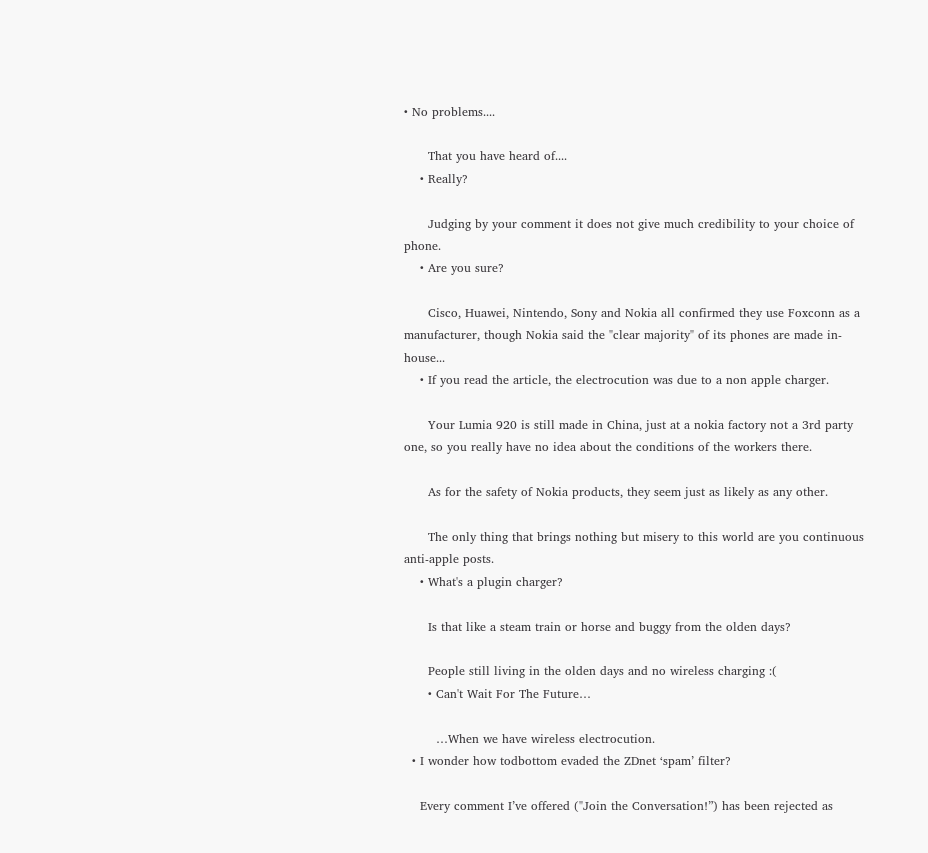• No problems....

      That you have heard of....
    • Really?

      Judging by your comment it does not give much credibility to your choice of phone.
    • Are you sure?

      Cisco, Huawei, Nintendo, Sony and Nokia all confirmed they use Foxconn as a manufacturer, though Nokia said the "clear majority" of its phones are made in-house...
    • If you read the article, the electrocution was due to a non apple charger.

      Your Lumia 920 is still made in China, just at a nokia factory not a 3rd party one, so you really have no idea about the conditions of the workers there.

      As for the safety of Nokia products, they seem just as likely as any other.

      The only thing that brings nothing but misery to this world are you continuous anti-apple posts.
    • What's a plugin charger?

      Is that like a steam train or horse and buggy from the olden days?

      People still living in the olden days and no wireless charging :(
      • Can't Wait For The Future…

        …When we have wireless electrocution.
  • I wonder how todbottom evaded the ZDnet ‘spam’ filter?

    Every comment I’ve offered ("Join the Conversation!”) has been rejected as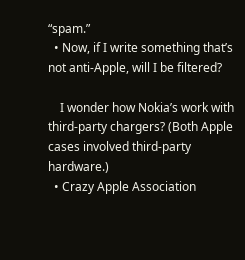“spam.”
  • Now, if I write something that’s not anti-Apple, will I be filtered?

    I wonder how Nokia’s work with third-party chargers? (Both Apple cases involved third-party hardware.)
  • Crazy Apple Association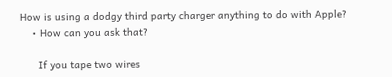How is using a dodgy third party charger anything to do with Apple?
    • How can you ask that?

      If you tape two wires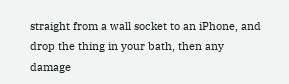straight from a wall socket to an iPhone, and drop the thing in your bath, then any damage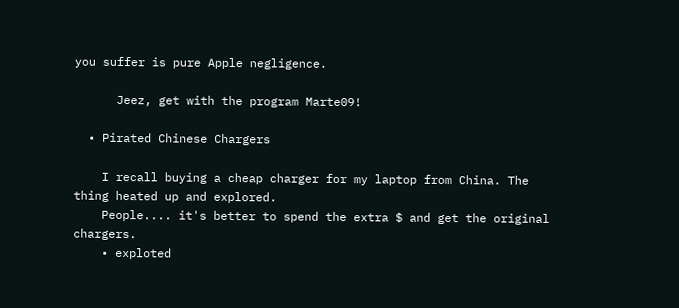you suffer is pure Apple negligence.

      Jeez, get with the program Marte09!

  • Pirated Chinese Chargers

    I recall buying a cheap charger for my laptop from China. The thing heated up and explored.
    People.... it's better to spend the extra $ and get the original chargers.
    • exploted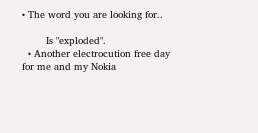• The word you are looking for..

        Is "exploded".
  • Another electrocution free day for me and my Nokia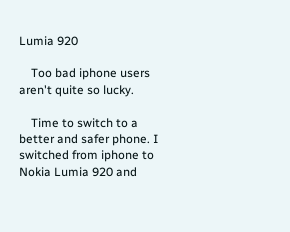Lumia 920

    Too bad iphone users aren't quite so lucky.

    Time to switch to a better and safer phone. I switched from iphone to Nokia Lumia 920 and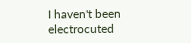I haven't been electrocuted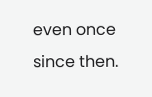even once since then.